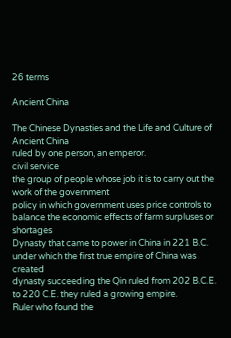26 terms

Ancient China

The Chinese Dynasties and the Life and Culture of Ancient China
ruled by one person, an emperor.
civil service
the group of people whose job it is to carry out the work of the government
policy in which government uses price controls to balance the economic effects of farm surpluses or shortages
Dynasty that came to power in China in 221 B.C. under which the first true empire of China was created
dynasty succeeding the Qin ruled from 202 B.C.E. to 220 C.E. they ruled a growing empire.
Ruler who found the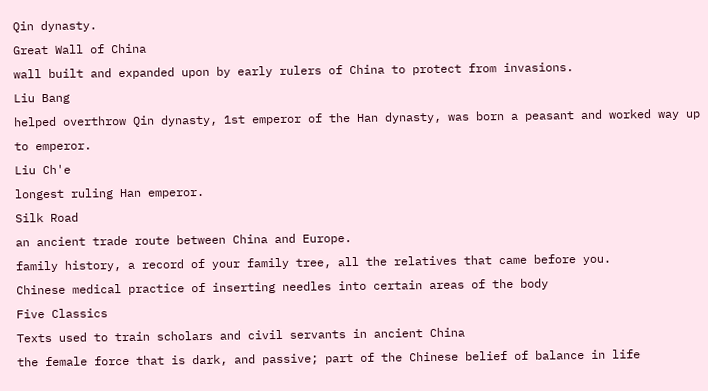Qin dynasty.
Great Wall of China
wall built and expanded upon by early rulers of China to protect from invasions.
Liu Bang
helped overthrow Qin dynasty, 1st emperor of the Han dynasty, was born a peasant and worked way up to emperor.
Liu Ch'e
longest ruling Han emperor.
Silk Road
an ancient trade route between China and Europe.
family history, a record of your family tree, all the relatives that came before you.
Chinese medical practice of inserting needles into certain areas of the body
Five Classics
Texts used to train scholars and civil servants in ancient China
the female force that is dark, and passive; part of the Chinese belief of balance in life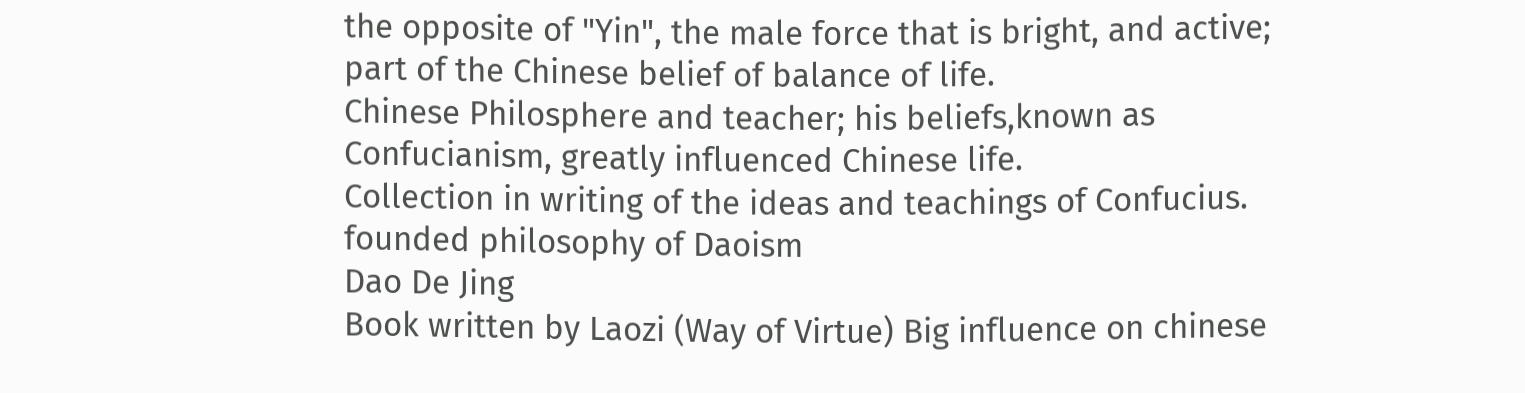the opposite of "Yin", the male force that is bright, and active; part of the Chinese belief of balance of life.
Chinese Philosphere and teacher; his beliefs,known as Confucianism, greatly influenced Chinese life.
Collection in writing of the ideas and teachings of Confucius.
founded philosophy of Daoism
Dao De Jing
Book written by Laozi (Way of Virtue) Big influence on chinese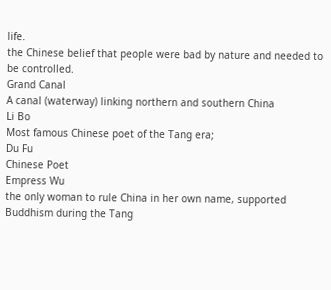life.
the Chinese belief that people were bad by nature and needed to be controlled.
Grand Canal
A canal (waterway) linking northern and southern China
Li Bo
Most famous Chinese poet of the Tang era;
Du Fu
Chinese Poet
Empress Wu
the only woman to rule China in her own name, supported Buddhism during the Tang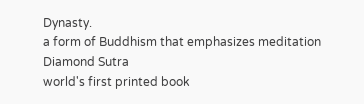Dynasty.
a form of Buddhism that emphasizes meditation
Diamond Sutra
world's first printed book